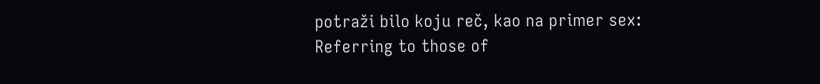potraži bilo koju reč, kao na primer sex:
Referring to those of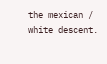the mexican / white descent.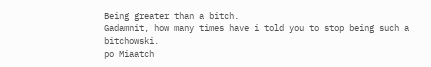Being greater than a bitch.
Gadamnit, how many times have i told you to stop being such a bitchowski.
po Miaatch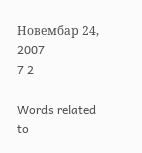Новембар 24, 2007
7 2

Words related to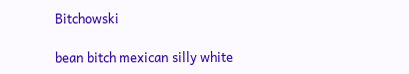Bitchowski

bean bitch mexican silly white